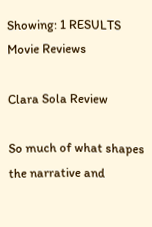Showing: 1 RESULTS
Movie Reviews

Clara Sola Review

So much of what shapes the narrative and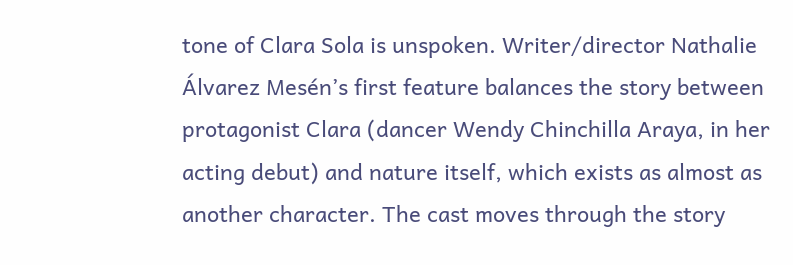tone of Clara Sola is unspoken. Writer/director Nathalie Álvarez Mesén’s first feature balances the story between protagonist Clara (dancer Wendy Chinchilla Araya, in her acting debut) and nature itself, which exists as almost as another character. The cast moves through the story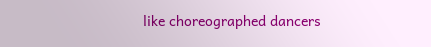like choreographed dancers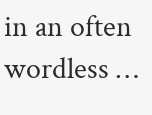in an often wordless …